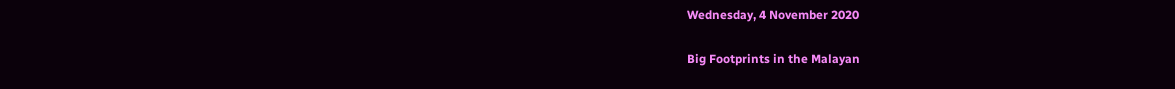Wednesday, 4 November 2020

Big Footprints in the Malayan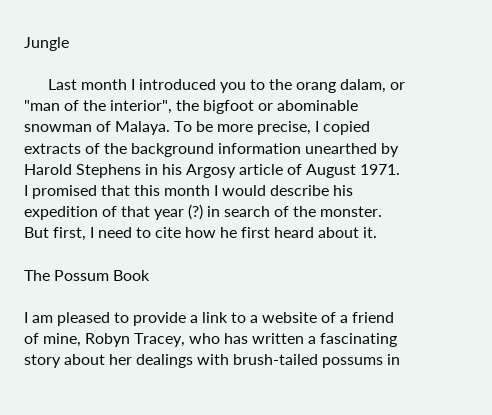Jungle

      Last month I introduced you to the orang dalam, or "man of the interior", the bigfoot or abominable snowman of Malaya. To be more precise, I copied extracts of the background information unearthed by Harold Stephens in his Argosy article of August 1971. I promised that this month I would describe his expedition of that year (?) in search of the monster. But first, I need to cite how he first heard about it.

The Possum Book

I am pleased to provide a link to a website of a friend of mine, Robyn Tracey, who has written a fascinating story about her dealings with brush-tailed possums in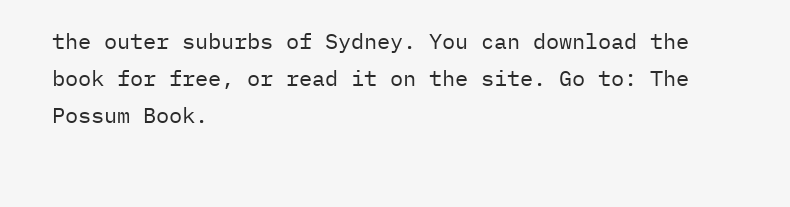the outer suburbs of Sydney. You can download the book for free, or read it on the site. Go to: The Possum Book.